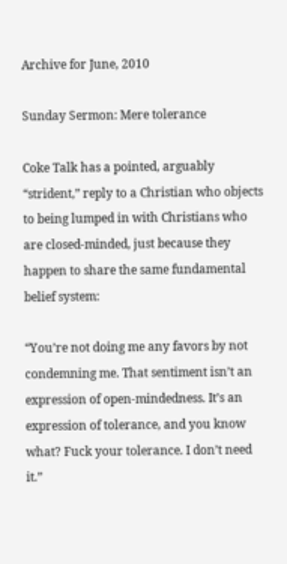Archive for June, 2010

Sunday Sermon: Mere tolerance

Coke Talk has a pointed, arguably “strident,” reply to a Christian who objects to being lumped in with Christians who are closed-minded, just because they happen to share the same fundamental belief system:

“You’re not doing me any favors by not condemning me. That sentiment isn’t an expression of open-mindedness. It’s an expression of tolerance, and you know what? Fuck your tolerance. I don’t need it.”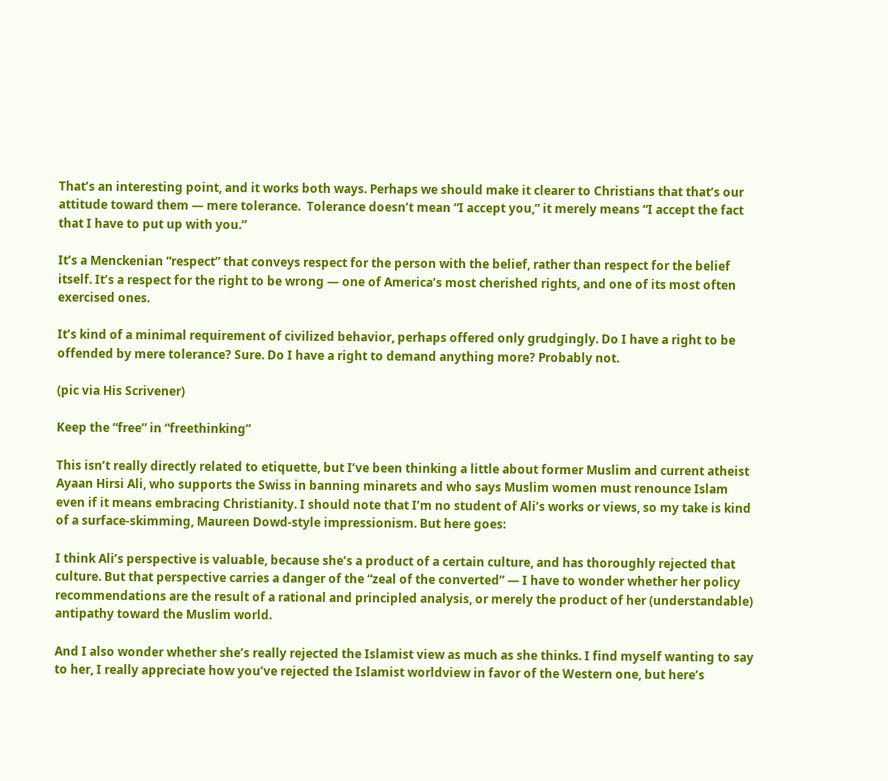That’s an interesting point, and it works both ways. Perhaps we should make it clearer to Christians that that’s our attitude toward them — mere tolerance.  Tolerance doesn’t mean “I accept you,” it merely means “I accept the fact that I have to put up with you.”

It’s a Menckenian “respect” that conveys respect for the person with the belief, rather than respect for the belief itself. It’s a respect for the right to be wrong — one of America’s most cherished rights, and one of its most often exercised ones.

It’s kind of a minimal requirement of civilized behavior, perhaps offered only grudgingly. Do I have a right to be offended by mere tolerance? Sure. Do I have a right to demand anything more? Probably not.

(pic via His Scrivener)

Keep the “free” in “freethinking”

This isn’t really directly related to etiquette, but I’ve been thinking a little about former Muslim and current atheist Ayaan Hirsi Ali, who supports the Swiss in banning minarets and who says Muslim women must renounce Islam even if it means embracing Christianity. I should note that I’m no student of Ali’s works or views, so my take is kind of a surface-skimming, Maureen Dowd-style impressionism. But here goes:

I think Ali’s perspective is valuable, because she’s a product of a certain culture, and has thoroughly rejected that culture. But that perspective carries a danger of the “zeal of the converted” — I have to wonder whether her policy recommendations are the result of a rational and principled analysis, or merely the product of her (understandable) antipathy toward the Muslim world.

And I also wonder whether she’s really rejected the Islamist view as much as she thinks. I find myself wanting to say to her, I really appreciate how you’ve rejected the Islamist worldview in favor of the Western one, but here’s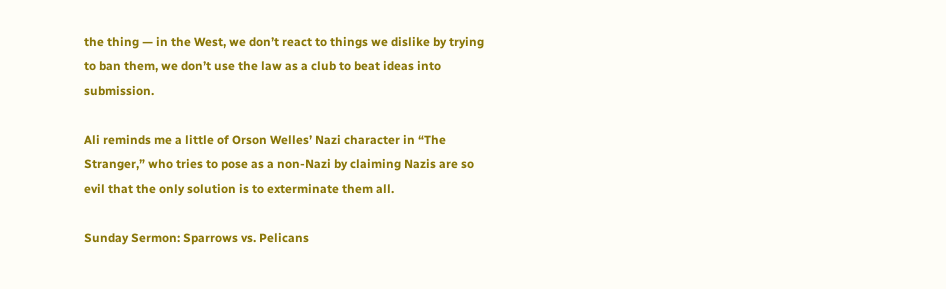the thing — in the West, we don’t react to things we dislike by trying to ban them, we don’t use the law as a club to beat ideas into submission.

Ali reminds me a little of Orson Welles’ Nazi character in “The Stranger,” who tries to pose as a non-Nazi by claiming Nazis are so evil that the only solution is to exterminate them all.

Sunday Sermon: Sparrows vs. Pelicans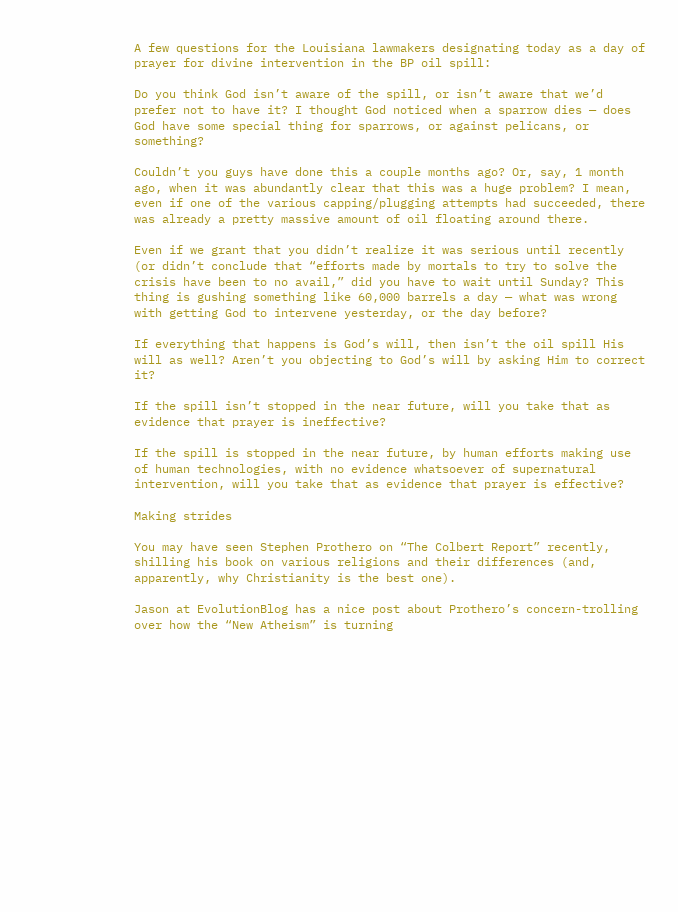A few questions for the Louisiana lawmakers designating today as a day of prayer for divine intervention in the BP oil spill:

Do you think God isn’t aware of the spill, or isn’t aware that we’d prefer not to have it? I thought God noticed when a sparrow dies — does God have some special thing for sparrows, or against pelicans, or something?

Couldn’t you guys have done this a couple months ago? Or, say, 1 month ago, when it was abundantly clear that this was a huge problem? I mean, even if one of the various capping/plugging attempts had succeeded, there was already a pretty massive amount of oil floating around there.

Even if we grant that you didn’t realize it was serious until recently (or didn’t conclude that “efforts made by mortals to try to solve the crisis have been to no avail,” did you have to wait until Sunday? This thing is gushing something like 60,000 barrels a day — what was wrong with getting God to intervene yesterday, or the day before?

If everything that happens is God’s will, then isn’t the oil spill His will as well? Aren’t you objecting to God’s will by asking Him to correct it?

If the spill isn’t stopped in the near future, will you take that as evidence that prayer is ineffective?

If the spill is stopped in the near future, by human efforts making use of human technologies, with no evidence whatsoever of supernatural intervention, will you take that as evidence that prayer is effective?

Making strides

You may have seen Stephen Prothero on “The Colbert Report” recently, shilling his book on various religions and their differences (and, apparently, why Christianity is the best one).

Jason at EvolutionBlog has a nice post about Prothero’s concern-trolling over how the “New Atheism” is turning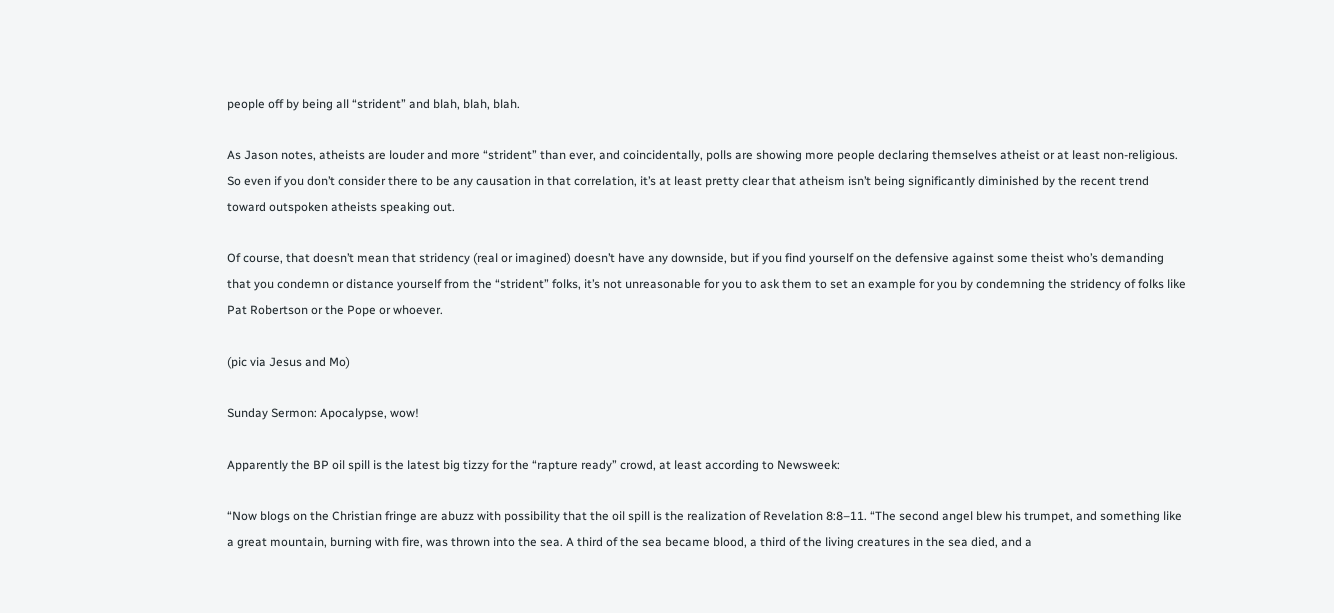people off by being all “strident” and blah, blah, blah.

As Jason notes, atheists are louder and more “strident” than ever, and coincidentally, polls are showing more people declaring themselves atheist or at least non-religious. So even if you don’t consider there to be any causation in that correlation, it’s at least pretty clear that atheism isn’t being significantly diminished by the recent trend toward outspoken atheists speaking out.

Of course, that doesn’t mean that stridency (real or imagined) doesn’t have any downside, but if you find yourself on the defensive against some theist who’s demanding that you condemn or distance yourself from the “strident” folks, it’s not unreasonable for you to ask them to set an example for you by condemning the stridency of folks like Pat Robertson or the Pope or whoever.

(pic via Jesus and Mo)

Sunday Sermon: Apocalypse, wow!

Apparently the BP oil spill is the latest big tizzy for the “rapture ready” crowd, at least according to Newsweek:

“Now blogs on the Christian fringe are abuzz with possibility that the oil spill is the realization of Revelation 8:8–11. “The second angel blew his trumpet, and something like a great mountain, burning with fire, was thrown into the sea. A third of the sea became blood, a third of the living creatures in the sea died, and a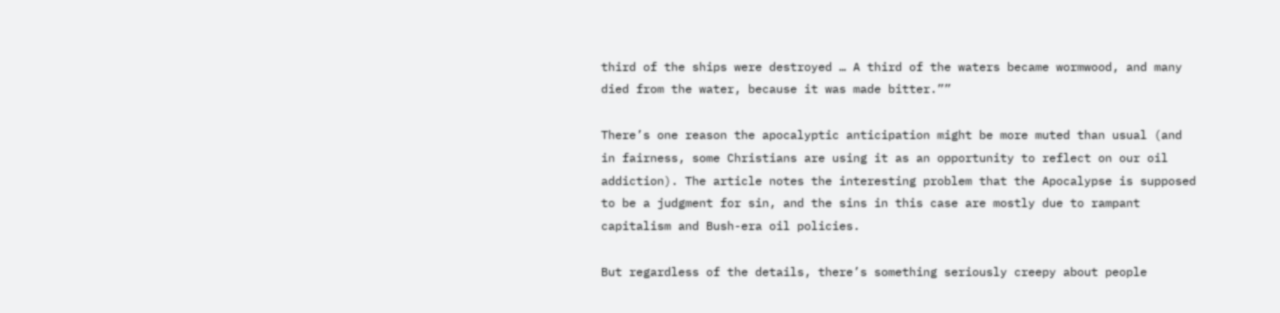third of the ships were destroyed … A third of the waters became wormwood, and many died from the water, because it was made bitter.””

There’s one reason the apocalyptic anticipation might be more muted than usual (and in fairness, some Christians are using it as an opportunity to reflect on our oil addiction). The article notes the interesting problem that the Apocalypse is supposed to be a judgment for sin, and the sins in this case are mostly due to rampant capitalism and Bush-era oil policies.

But regardless of the details, there’s something seriously creepy about people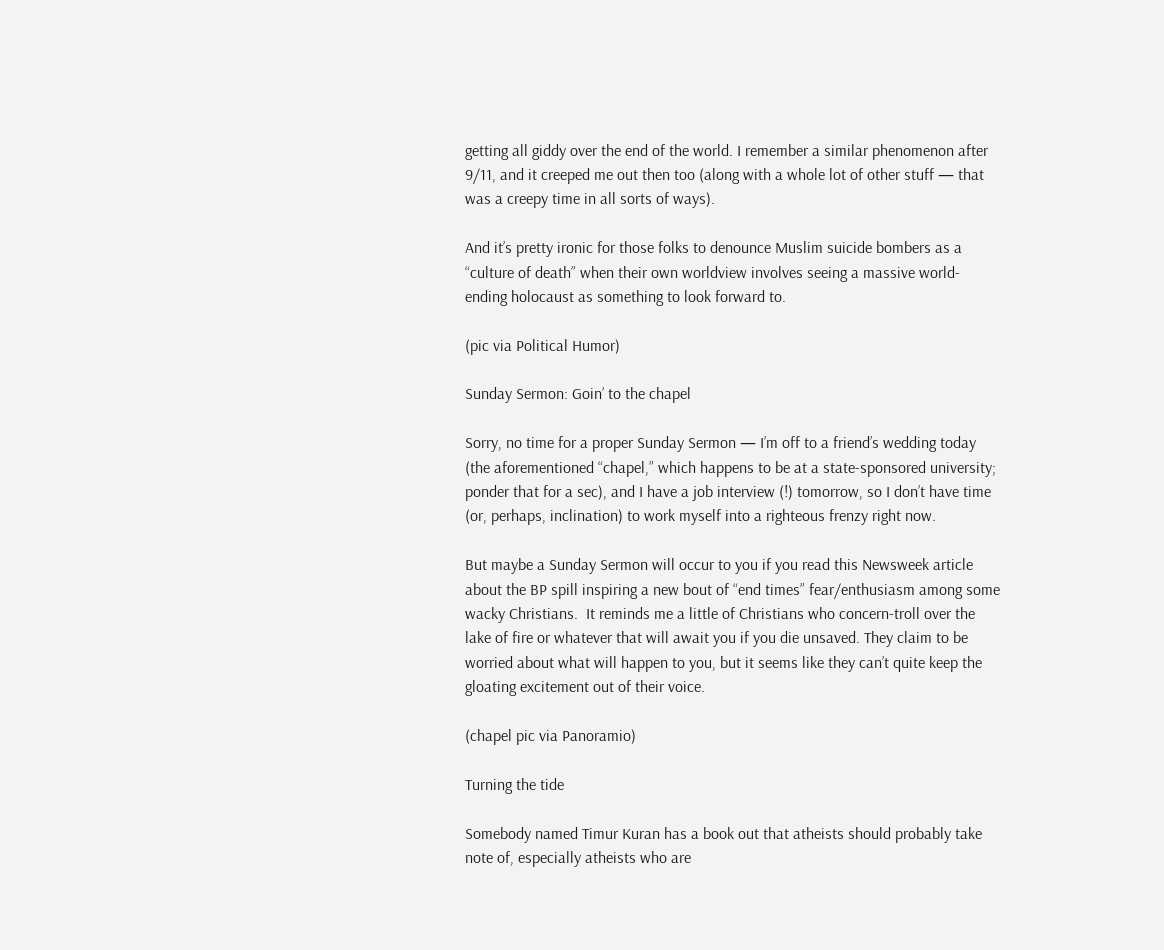getting all giddy over the end of the world. I remember a similar phenomenon after 9/11, and it creeped me out then too (along with a whole lot of other stuff — that was a creepy time in all sorts of ways).

And it’s pretty ironic for those folks to denounce Muslim suicide bombers as a “culture of death” when their own worldview involves seeing a massive world-ending holocaust as something to look forward to.

(pic via Political Humor)

Sunday Sermon: Goin’ to the chapel

Sorry, no time for a proper Sunday Sermon — I’m off to a friend’s wedding today (the aforementioned “chapel,” which happens to be at a state-sponsored university; ponder that for a sec), and I have a job interview (!) tomorrow, so I don’t have time (or, perhaps, inclination) to work myself into a righteous frenzy right now.

But maybe a Sunday Sermon will occur to you if you read this Newsweek article about the BP spill inspiring a new bout of “end times” fear/enthusiasm among some wacky Christians.  It reminds me a little of Christians who concern-troll over the lake of fire or whatever that will await you if you die unsaved. They claim to be worried about what will happen to you, but it seems like they can’t quite keep the gloating excitement out of their voice.

(chapel pic via Panoramio)

Turning the tide

Somebody named Timur Kuran has a book out that atheists should probably take note of, especially atheists who are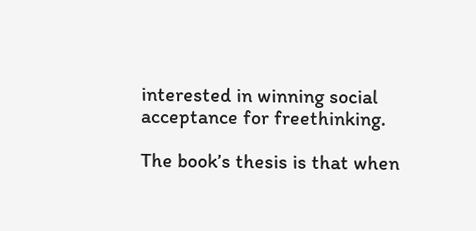interested in winning social acceptance for freethinking.

The book’s thesis is that when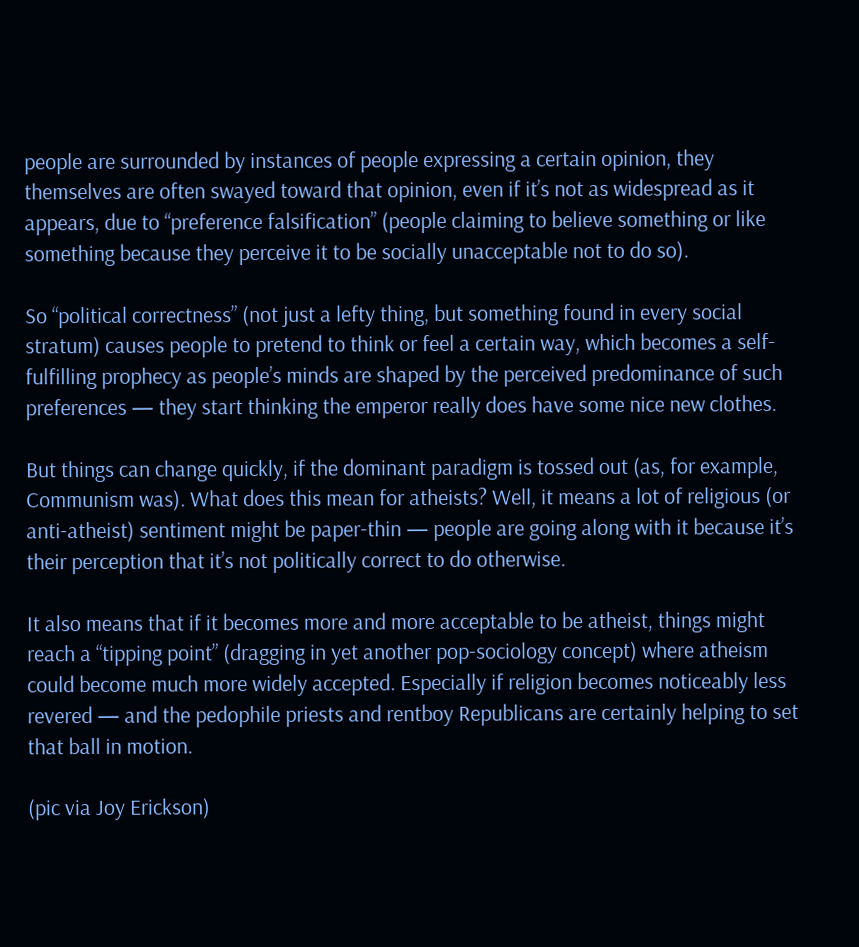people are surrounded by instances of people expressing a certain opinion, they themselves are often swayed toward that opinion, even if it’s not as widespread as it appears, due to “preference falsification” (people claiming to believe something or like something because they perceive it to be socially unacceptable not to do so).

So “political correctness” (not just a lefty thing, but something found in every social stratum) causes people to pretend to think or feel a certain way, which becomes a self-fulfilling prophecy as people’s minds are shaped by the perceived predominance of such preferences — they start thinking the emperor really does have some nice new clothes.

But things can change quickly, if the dominant paradigm is tossed out (as, for example, Communism was). What does this mean for atheists? Well, it means a lot of religious (or anti-atheist) sentiment might be paper-thin — people are going along with it because it’s their perception that it’s not politically correct to do otherwise.

It also means that if it becomes more and more acceptable to be atheist, things might reach a “tipping point” (dragging in yet another pop-sociology concept) where atheism could become much more widely accepted. Especially if religion becomes noticeably less revered — and the pedophile priests and rentboy Republicans are certainly helping to set that ball in motion.

(pic via Joy Erickson)